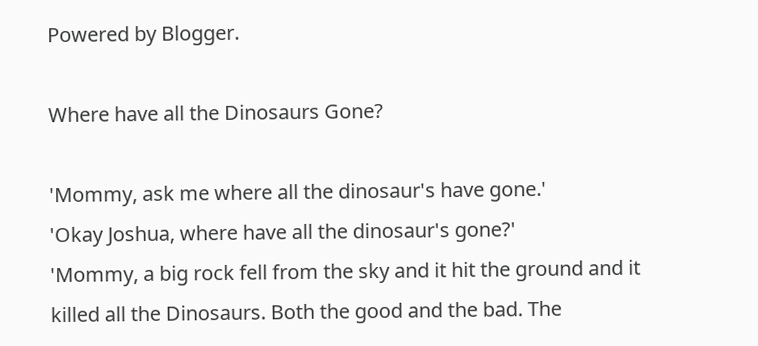Powered by Blogger.

Where have all the Dinosaurs Gone?

'Mommy, ask me where all the dinosaur's have gone.'
'Okay Joshua, where have all the dinosaur's gone?'
'Mommy, a big rock fell from the sky and it hit the ground and it killed all the Dinosaurs. Both the good and the bad. The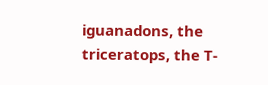iguanadons, the triceratops, the T-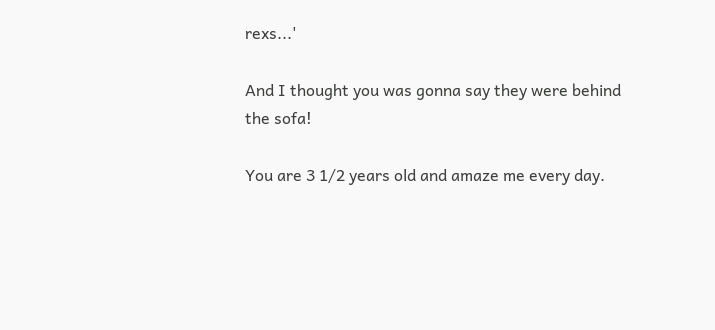rexs...'

And I thought you was gonna say they were behind the sofa!

You are 3 1/2 years old and amaze me every day.